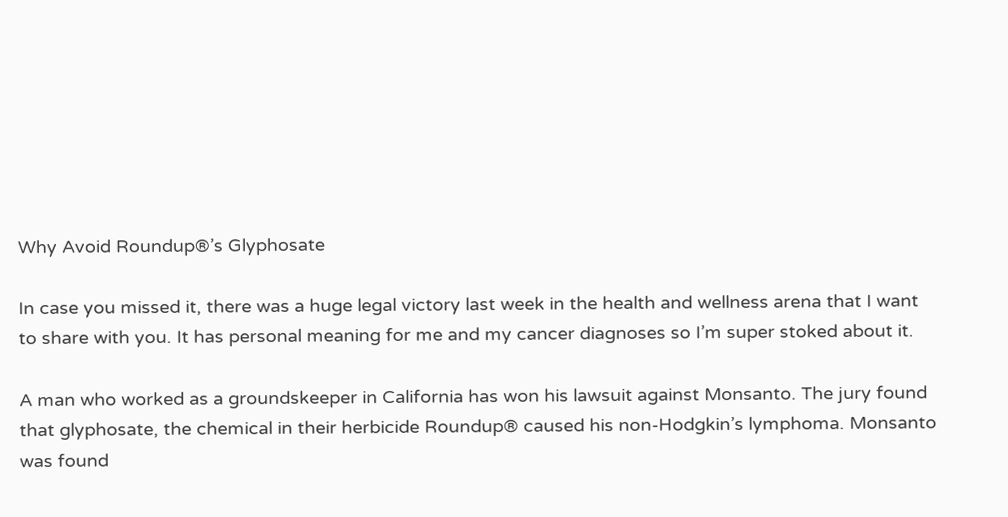Why Avoid Roundup®’s Glyphosate

In case you missed it, there was a huge legal victory last week in the health and wellness arena that I want to share with you. It has personal meaning for me and my cancer diagnoses so I’m super stoked about it.

A man who worked as a groundskeeper in California has won his lawsuit against Monsanto. The jury found that glyphosate, the chemical in their herbicide Roundup® caused his non-Hodgkin’s lymphoma. Monsanto was found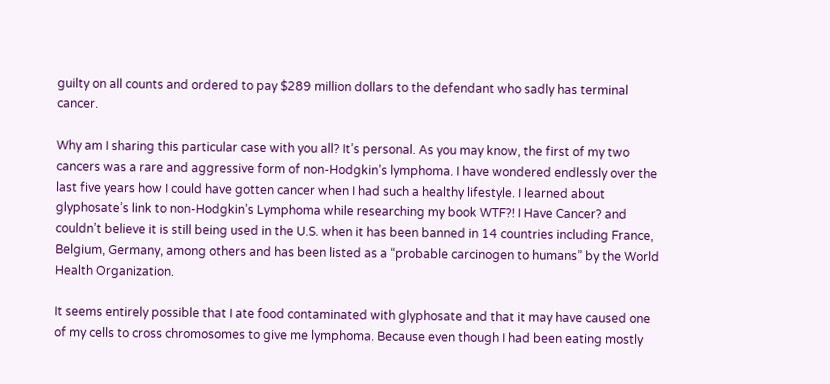guilty on all counts and ordered to pay $289 million dollars to the defendant who sadly has terminal cancer.

Why am I sharing this particular case with you all? It’s personal. As you may know, the first of my two cancers was a rare and aggressive form of non-Hodgkin’s lymphoma. I have wondered endlessly over the last five years how I could have gotten cancer when I had such a healthy lifestyle. I learned about glyphosate’s link to non-Hodgkin’s Lymphoma while researching my book WTF?! I Have Cancer? and couldn’t believe it is still being used in the U.S. when it has been banned in 14 countries including France, Belgium, Germany, among others and has been listed as a “probable carcinogen to humans” by the World Health Organization.

It seems entirely possible that I ate food contaminated with glyphosate and that it may have caused one of my cells to cross chromosomes to give me lymphoma. Because even though I had been eating mostly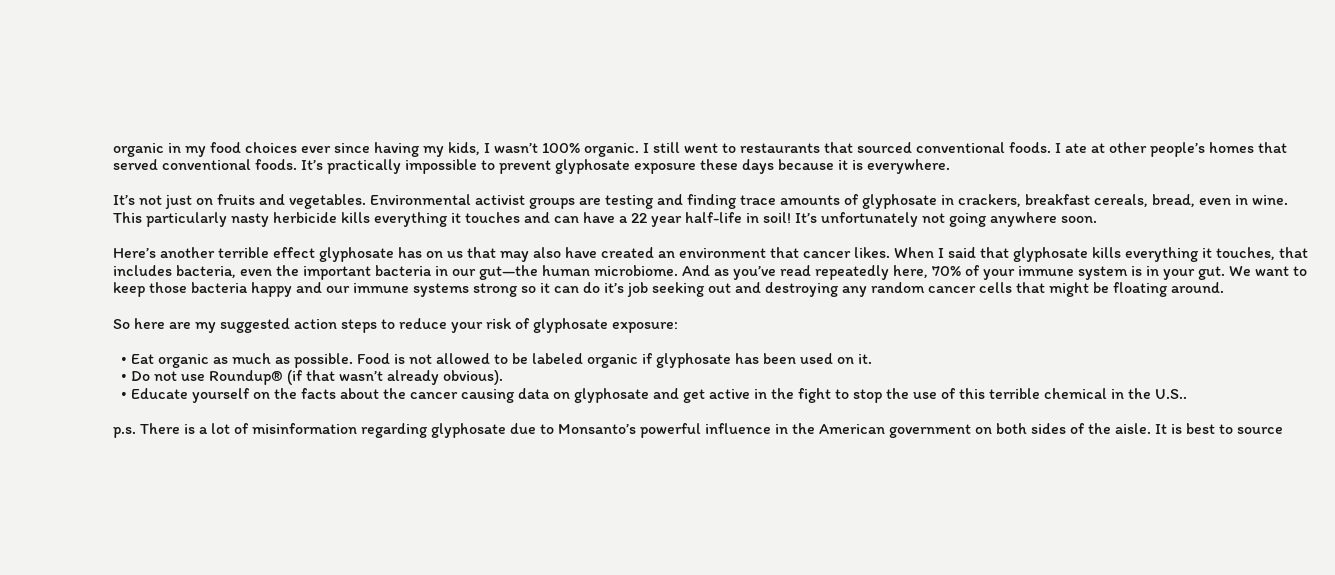organic in my food choices ever since having my kids, I wasn’t 100% organic. I still went to restaurants that sourced conventional foods. I ate at other people’s homes that served conventional foods. It’s practically impossible to prevent glyphosate exposure these days because it is everywhere.

It’s not just on fruits and vegetables. Environmental activist groups are testing and finding trace amounts of glyphosate in crackers, breakfast cereals, bread, even in wine. This particularly nasty herbicide kills everything it touches and can have a 22 year half-life in soil! It’s unfortunately not going anywhere soon.

Here’s another terrible effect glyphosate has on us that may also have created an environment that cancer likes. When I said that glyphosate kills everything it touches, that includes bacteria, even the important bacteria in our gut—the human microbiome. And as you’ve read repeatedly here, 70% of your immune system is in your gut. We want to keep those bacteria happy and our immune systems strong so it can do it’s job seeking out and destroying any random cancer cells that might be floating around.

So here are my suggested action steps to reduce your risk of glyphosate exposure:

  • Eat organic as much as possible. Food is not allowed to be labeled organic if glyphosate has been used on it.
  • Do not use Roundup® (if that wasn’t already obvious).
  • Educate yourself on the facts about the cancer causing data on glyphosate and get active in the fight to stop the use of this terrible chemical in the U.S..

p.s. There is a lot of misinformation regarding glyphosate due to Monsanto’s powerful influence in the American government on both sides of the aisle. It is best to source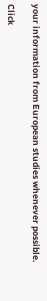your information from European studies whenever possible.

Click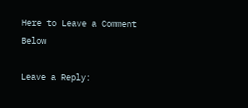Here to Leave a Comment Below

Leave a Reply: